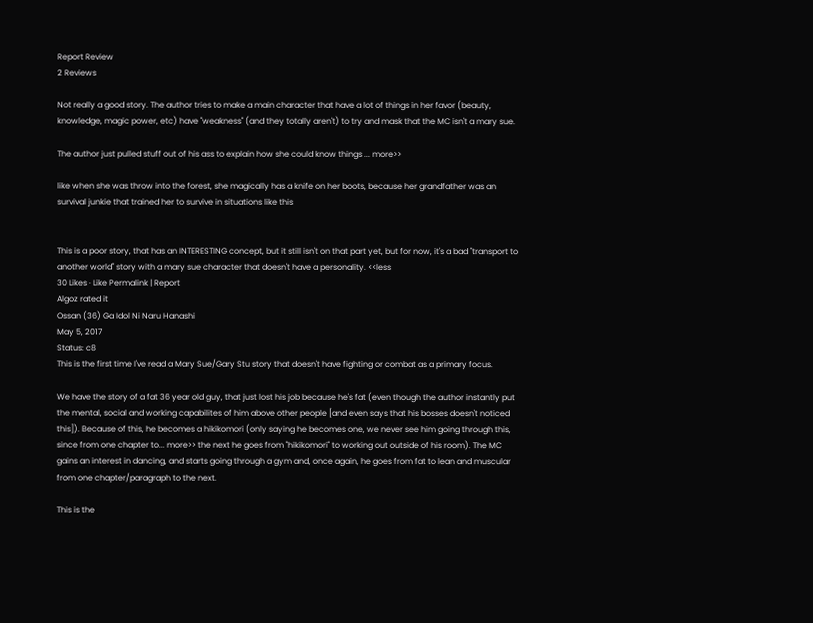Report Review
2 Reviews

Not really a good story. The author tries to make a main character that have a lot of things in her favor (beauty, knowledge, magic power, etc) have "weakness" (and they totally aren't) to try and mask that the MC isn't a mary sue.

The author just pulled stuff out of his ass to explain how she could know things ... more>>

like when she was throw into the forest, she magically has a knife on her boots, because her grandfather was an survival junkie that trained her to survive in situations like this


This is a poor story, that has an INTERESTING concept, but it still isn't on that part yet, but for now, it's a bad "transport to another world" story with a mary sue character that doesn't have a personality. <<less
30 Likes · Like Permalink | Report
Algoz rated it
Ossan (36) Ga Idol Ni Naru Hanashi
May 5, 2017
Status: c8
This is the first time I've read a Mary Sue/Gary Stu story that doesn't have fighting or combat as a primary focus.

We have the story of a fat 36 year old guy, that just lost his job because he's fat (even though the author instantly put the mental, social and working capabilites of him above other people [and even says that his bosses doesn't noticed this]). Because of this, he becomes a hikikomori (only saying he becomes one, we never see him going through this, since from one chapter to... more>> the next he goes from "hikikomori" to working out outside of his room). The MC gains an interest in dancing, and starts going through a gym and, once again, he goes from fat to lean and muscular from one chapter/paragraph to the next.

This is the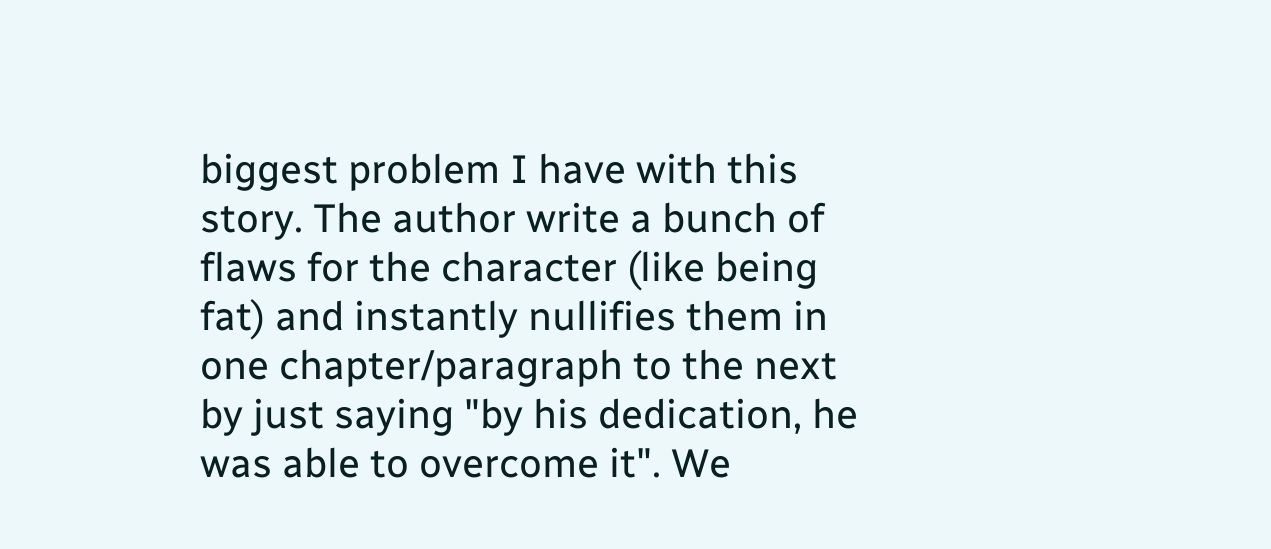biggest problem I have with this story. The author write a bunch of flaws for the character (like being fat) and instantly nullifies them in one chapter/paragraph to the next by just saying "by his dedication, he was able to overcome it". We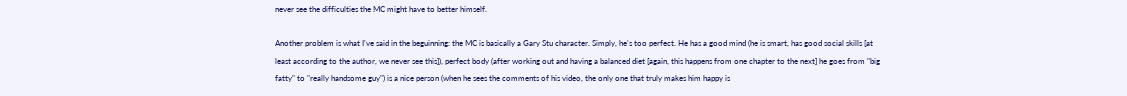never see the difficulties the MC might have to better himself.

Another problem is what I've said in the beguinning: the MC is basically a Gary Stu character. Simply, he's too perfect. He has a good mind (he is smart, has good social skills [at least according to the author, we never see this]), perfect body (after working out and having a balanced diet [again, this happens from one chapter to the next] he goes from "big fatty" to "really handsome guy") is a nice person (when he sees the comments of his video, the only one that truly makes him happy is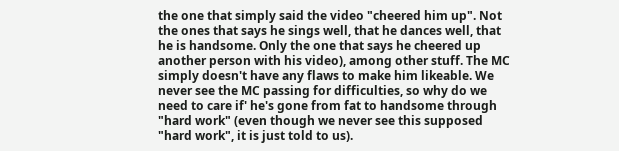the one that simply said the video "cheered him up". Not the ones that says he sings well, that he dances well, that he is handsome. Only the one that says he cheered up another person with his video), among other stuff. The MC simply doesn't have any flaws to make him likeable. We never see the MC passing for difficulties, so why do we need to care if' he's gone from fat to handsome through "hard work" (even though we never see this supposed "hard work", it is just told to us).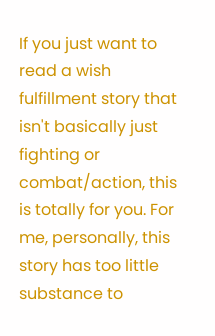If you just want to read a wish fulfillment story that isn't basically just fighting or combat/action, this is totally for you. For me, personally, this story has too little substance to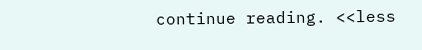continue reading. <<less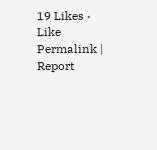19 Likes · Like Permalink | Report